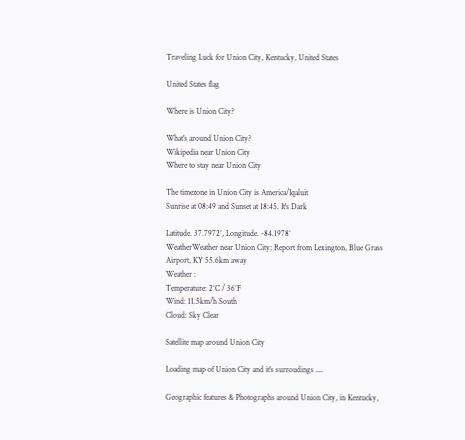Traveling Luck for Union City, Kentucky, United States

United States flag

Where is Union City?

What's around Union City?
Wikipedia near Union City
Where to stay near Union City

The timezone in Union City is America/Iqaluit
Sunrise at 08:49 and Sunset at 18:45. It's Dark

Latitude. 37.7972°, Longitude. -84.1978°
WeatherWeather near Union City; Report from Lexington, Blue Grass Airport, KY 55.6km away
Weather :
Temperature: 2°C / 36°F
Wind: 11.5km/h South
Cloud: Sky Clear

Satellite map around Union City

Loading map of Union City and it's surroudings ....

Geographic features & Photographs around Union City, in Kentucky,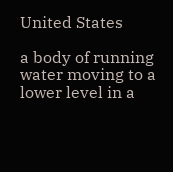United States

a body of running water moving to a lower level in a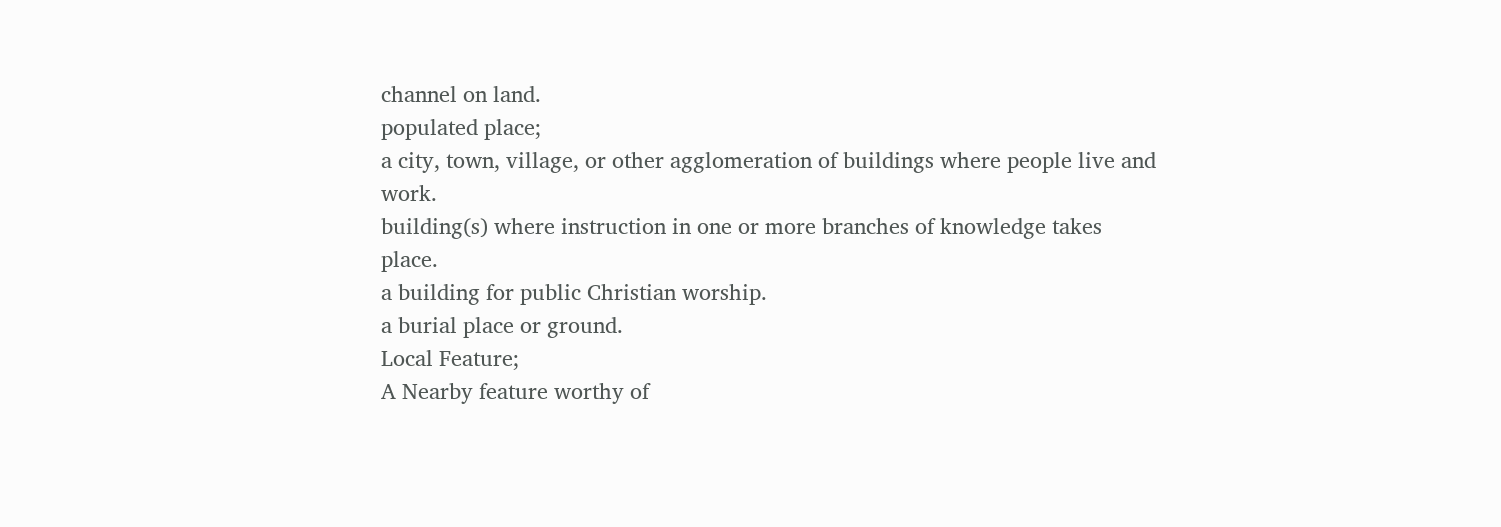channel on land.
populated place;
a city, town, village, or other agglomeration of buildings where people live and work.
building(s) where instruction in one or more branches of knowledge takes place.
a building for public Christian worship.
a burial place or ground.
Local Feature;
A Nearby feature worthy of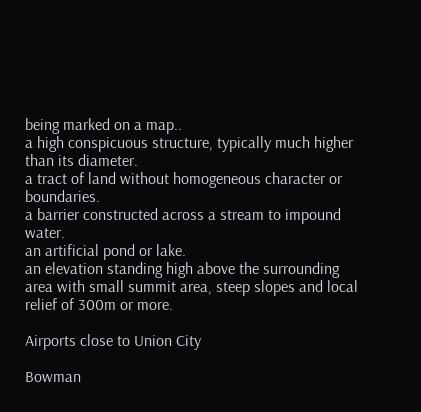being marked on a map..
a high conspicuous structure, typically much higher than its diameter.
a tract of land without homogeneous character or boundaries.
a barrier constructed across a stream to impound water.
an artificial pond or lake.
an elevation standing high above the surrounding area with small summit area, steep slopes and local relief of 300m or more.

Airports close to Union City

Bowman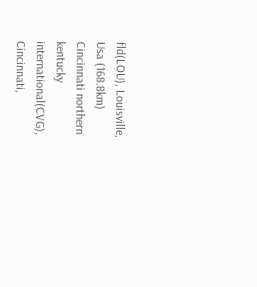fld(LOU), Louisville, Usa (168.8km)
Cincinnati northern kentucky international(CVG), Cincinnati,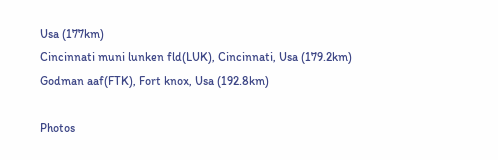Usa (177km)
Cincinnati muni lunken fld(LUK), Cincinnati, Usa (179.2km)
Godman aaf(FTK), Fort knox, Usa (192.8km)

Photos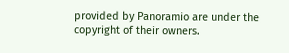provided by Panoramio are under the copyright of their owners.